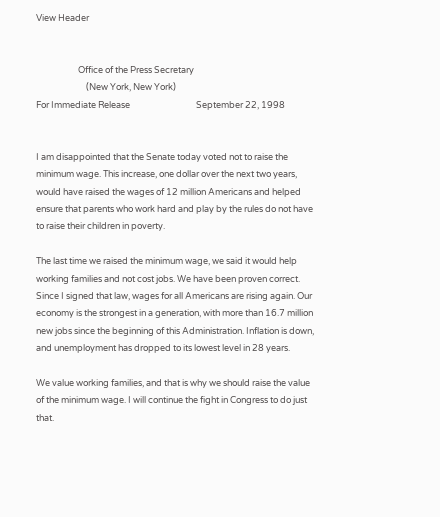View Header


                     Office of the Press Secretary
                         (New York, New York)
For Immediate Release                                 September 22, 1998


I am disappointed that the Senate today voted not to raise the minimum wage. This increase, one dollar over the next two years, would have raised the wages of 12 million Americans and helped ensure that parents who work hard and play by the rules do not have to raise their children in poverty.

The last time we raised the minimum wage, we said it would help working families and not cost jobs. We have been proven correct. Since I signed that law, wages for all Americans are rising again. Our economy is the strongest in a generation, with more than 16.7 million new jobs since the beginning of this Administration. Inflation is down, and unemployment has dropped to its lowest level in 28 years.

We value working families, and that is why we should raise the value of the minimum wage. I will continue the fight in Congress to do just that.